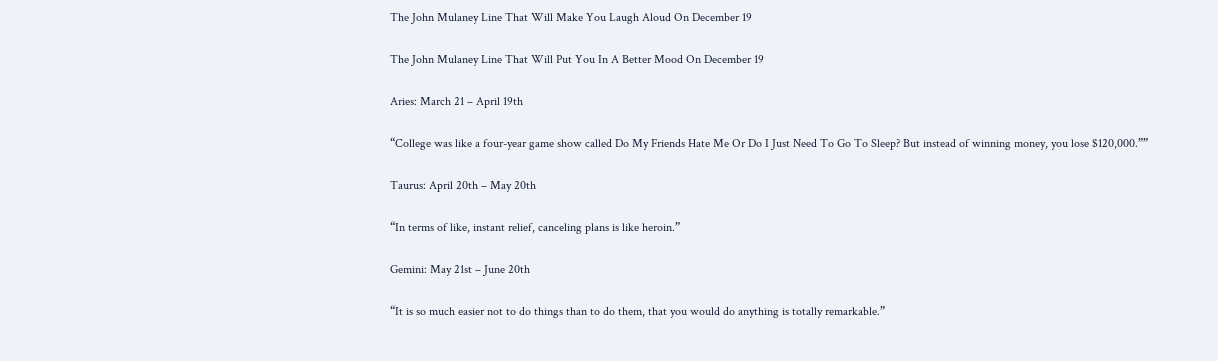The John Mulaney Line That Will Make You Laugh Aloud On December 19

The John Mulaney Line That Will Put You In A Better Mood On December 19

Aries: March 21 – April 19th

“College was like a four-year game show called Do My Friends Hate Me Or Do I Just Need To Go To Sleep? But instead of winning money, you lose $120,000.””

Taurus: April 20th – May 20th

“In terms of like, instant relief, canceling plans is like heroin.”

Gemini: May 21st – June 20th

“It is so much easier not to do things than to do them, that you would do anything is totally remarkable.”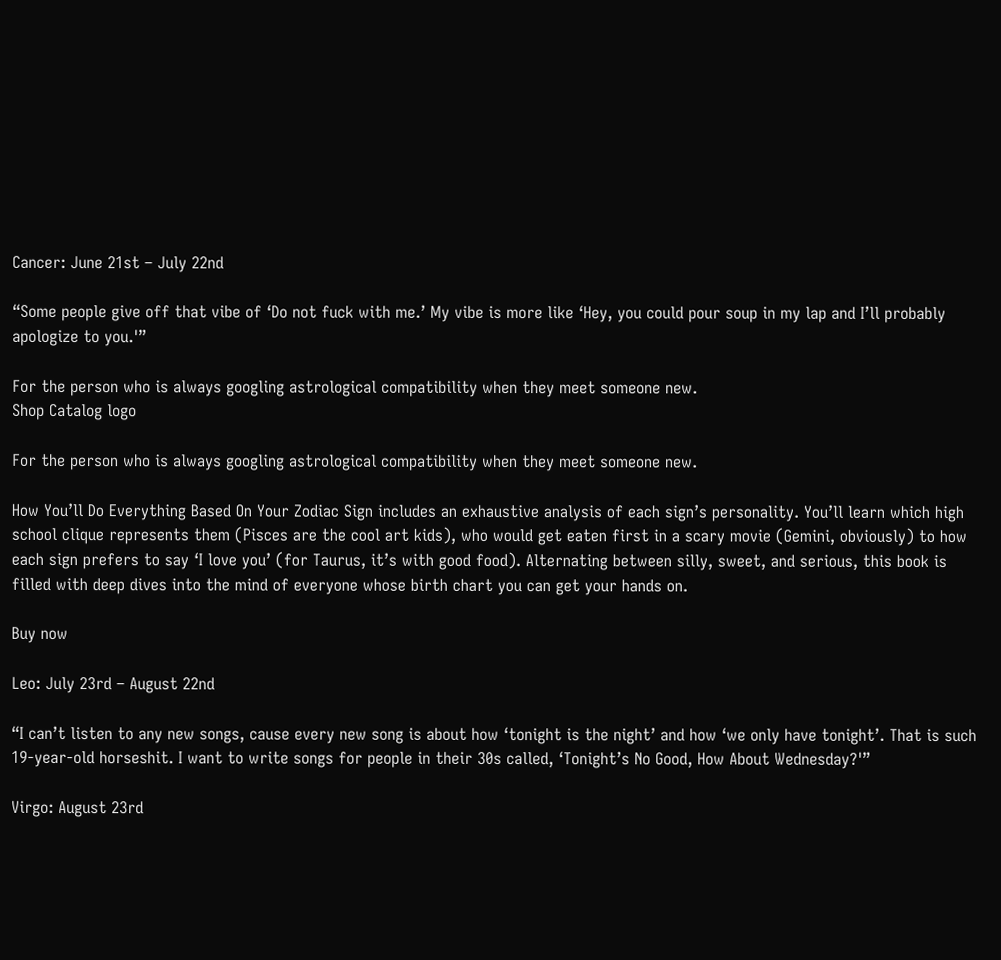Cancer: June 21st – July 22nd

“Some people give off that vibe of ‘Do not fuck with me.’ My vibe is more like ‘Hey, you could pour soup in my lap and I’ll probably apologize to you.'”

For the person who is always googling astrological compatibility when they meet someone new.
Shop Catalog logo

For the person who is always googling astrological compatibility when they meet someone new.

How You’ll Do Everything Based On Your Zodiac Sign includes an exhaustive analysis of each sign’s personality. You’ll learn which high school clique represents them (Pisces are the cool art kids), who would get eaten first in a scary movie (Gemini, obviously) to how each sign prefers to say ‘I love you’ (for Taurus, it’s with good food). Alternating between silly, sweet, and serious, this book is filled with deep dives into the mind of everyone whose birth chart you can get your hands on.

Buy now

Leo: July 23rd – August 22nd

“I can’t listen to any new songs, cause every new song is about how ‘tonight is the night’ and how ‘we only have tonight’. That is such 19-year-old horseshit. I want to write songs for people in their 30s called, ‘Tonight’s No Good, How About Wednesday?'”

Virgo: August 23rd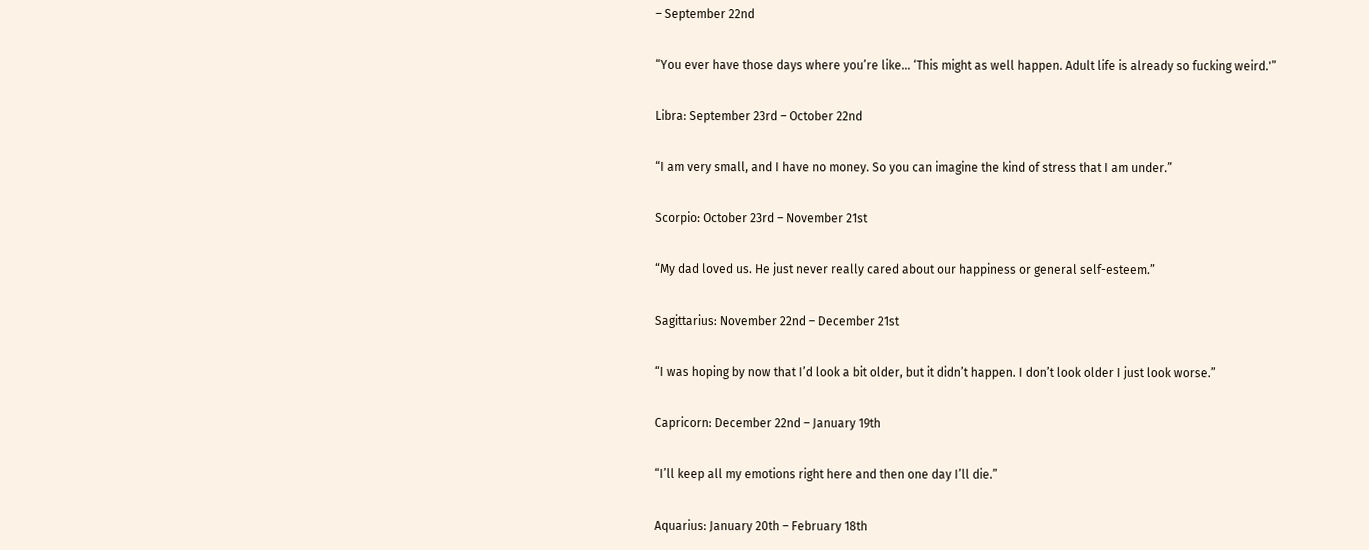– September 22nd

“You ever have those days where you’re like… ‘This might as well happen. Adult life is already so fucking weird.'”

Libra: September 23rd – October 22nd

“I am very small, and I have no money. So you can imagine the kind of stress that I am under.”

Scorpio: October 23rd – November 21st

“My dad loved us. He just never really cared about our happiness or general self-esteem.”

Sagittarius: November 22nd – December 21st

“I was hoping by now that I’d look a bit older, but it didn’t happen. I don’t look older I just look worse.”

Capricorn: December 22nd – January 19th

“I’ll keep all my emotions right here and then one day I’ll die.”

Aquarius: January 20th – February 18th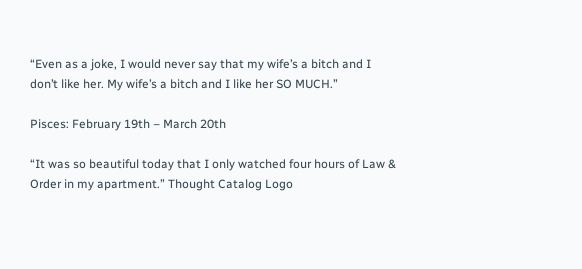“Even as a joke, I would never say that my wife’s a bitch and I don’t like her. My wife’s a bitch and I like her SO MUCH.”

Pisces: February 19th – March 20th

“It was so beautiful today that I only watched four hours of Law & Order in my apartment.” Thought Catalog Logo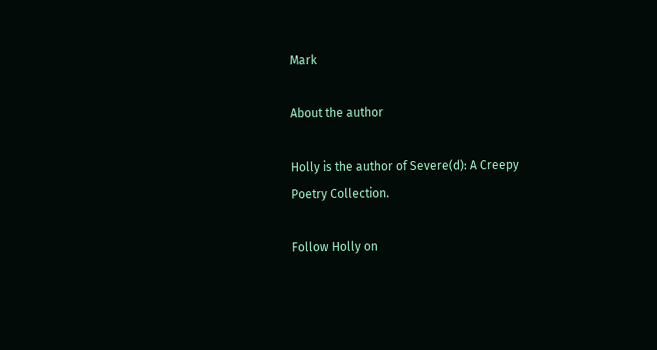Mark

About the author

Holly is the author of Severe(d): A Creepy Poetry Collection.

Follow Holly on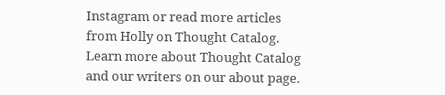Instagram or read more articles from Holly on Thought Catalog. Learn more about Thought Catalog and our writers on our about page.